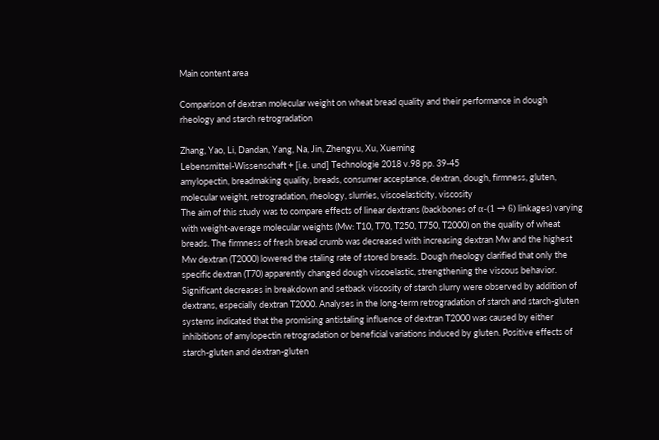Main content area

Comparison of dextran molecular weight on wheat bread quality and their performance in dough rheology and starch retrogradation

Zhang, Yao, Li, Dandan, Yang, Na, Jin, Zhengyu, Xu, Xueming
Lebensmittel-Wissenschaft + [i.e. und] Technologie 2018 v.98 pp. 39-45
amylopectin, breadmaking quality, breads, consumer acceptance, dextran, dough, firmness, gluten, molecular weight, retrogradation, rheology, slurries, viscoelasticity, viscosity
The aim of this study was to compare effects of linear dextrans (backbones of α-(1 → 6) linkages) varying with weight-average molecular weights (Mw: T10, T70, T250, T750, T2000) on the quality of wheat breads. The firmness of fresh bread crumb was decreased with increasing dextran Mw and the highest Mw dextran (T2000) lowered the staling rate of stored breads. Dough rheology clarified that only the specific dextran (T70) apparently changed dough viscoelastic, strengthening the viscous behavior. Significant decreases in breakdown and setback viscosity of starch slurry were observed by addition of dextrans, especially dextran T2000. Analyses in the long-term retrogradation of starch and starch-gluten systems indicated that the promising antistaling influence of dextran T2000 was caused by either inhibitions of amylopectin retrogradation or beneficial variations induced by gluten. Positive effects of starch-gluten and dextran-gluten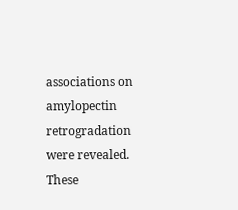associations on amylopectin retrogradation were revealed. These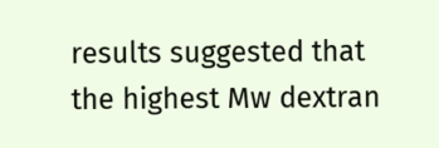results suggested that the highest Mw dextran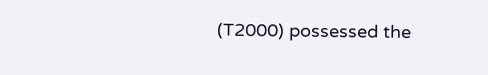(T2000) possessed the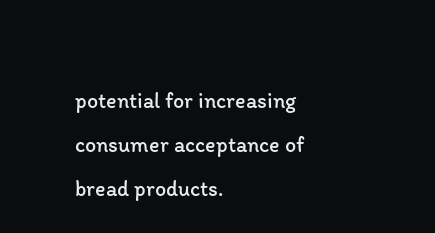potential for increasing consumer acceptance of bread products.